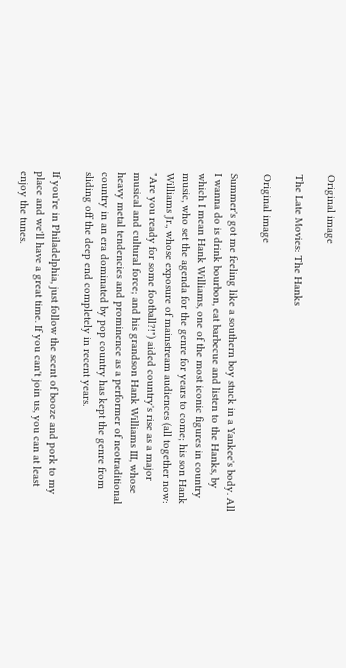Original image

The Late Movies: The Hanks

Original image

Summer's got me feeling like a southern boy stuck in a Yankee's body. All I wanna do is drink bourbon, eat barbecue and listen to the Hanks, by which I mean Hank Williams, one of the most iconic figures in country music, who set the agenda for the genre for years to come; his son Hank Williams Jr., whose exposure of mainstream audiences (all together now: "Are you ready for some football?!") aided country's rise as a major musical and cultural force; and his grandson Hank Williams III, whose heavy metal tendencies and prominence as a performer of neotraditional country in an era dominated by pop country has kept the genre from sliding off the deep end completely in recent years.

If you're in Philadelphia, just follow the scent of booze and pork to my place and we'll have a great time. If you can't join us, you can at least enjoy the tunes.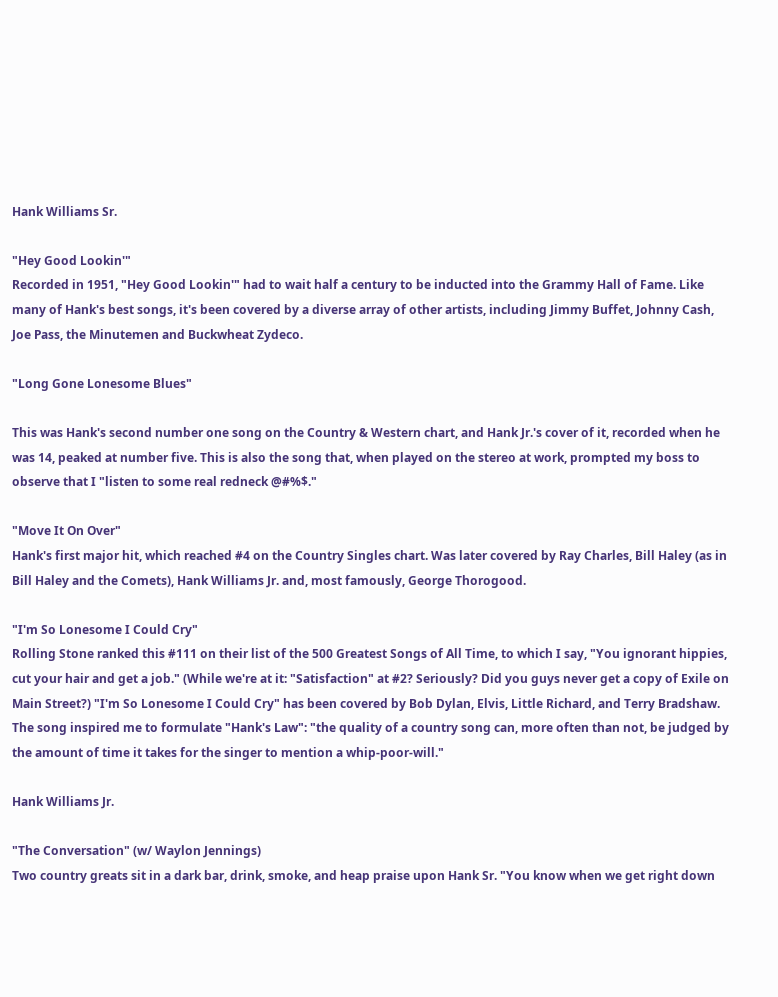Hank Williams Sr.

"Hey Good Lookin'"
Recorded in 1951, "Hey Good Lookin'" had to wait half a century to be inducted into the Grammy Hall of Fame. Like many of Hank's best songs, it's been covered by a diverse array of other artists, including Jimmy Buffet, Johnny Cash, Joe Pass, the Minutemen and Buckwheat Zydeco.

"Long Gone Lonesome Blues"

This was Hank's second number one song on the Country & Western chart, and Hank Jr.'s cover of it, recorded when he was 14, peaked at number five. This is also the song that, when played on the stereo at work, prompted my boss to observe that I "listen to some real redneck @#%$."

"Move It On Over"
Hank's first major hit, which reached #4 on the Country Singles chart. Was later covered by Ray Charles, Bill Haley (as in Bill Haley and the Comets), Hank Williams Jr. and, most famously, George Thorogood.

"I'm So Lonesome I Could Cry"
Rolling Stone ranked this #111 on their list of the 500 Greatest Songs of All Time, to which I say, "You ignorant hippies, cut your hair and get a job." (While we're at it: "Satisfaction" at #2? Seriously? Did you guys never get a copy of Exile on Main Street?) "I'm So Lonesome I Could Cry" has been covered by Bob Dylan, Elvis, Little Richard, and Terry Bradshaw. The song inspired me to formulate "Hank's Law": "the quality of a country song can, more often than not, be judged by the amount of time it takes for the singer to mention a whip-poor-will."

Hank Williams Jr.

"The Conversation" (w/ Waylon Jennings)
Two country greats sit in a dark bar, drink, smoke, and heap praise upon Hank Sr. "You know when we get right down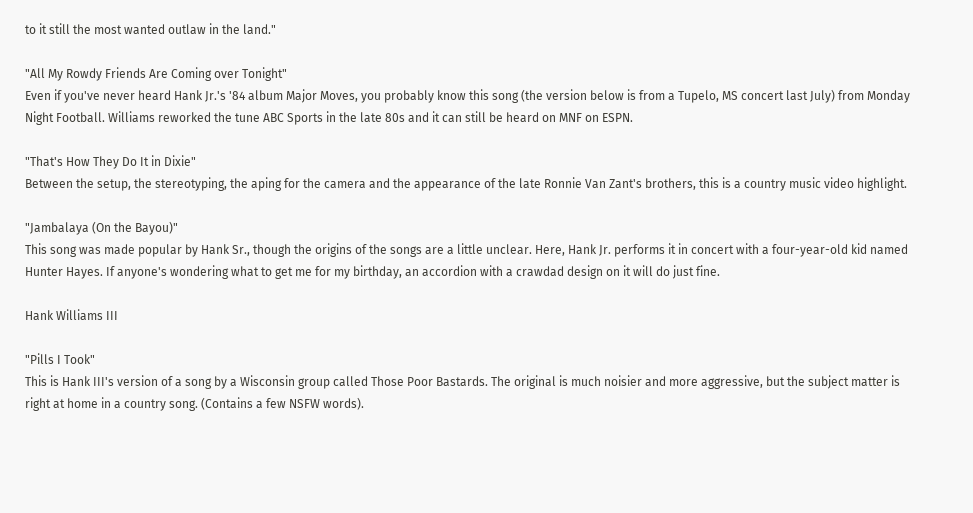to it still the most wanted outlaw in the land."

"All My Rowdy Friends Are Coming over Tonight"
Even if you've never heard Hank Jr.'s '84 album Major Moves, you probably know this song (the version below is from a Tupelo, MS concert last July) from Monday Night Football. Williams reworked the tune ABC Sports in the late 80s and it can still be heard on MNF on ESPN.

"That's How They Do It in Dixie"
Between the setup, the stereotyping, the aping for the camera and the appearance of the late Ronnie Van Zant's brothers, this is a country music video highlight.

"Jambalaya (On the Bayou)"
This song was made popular by Hank Sr., though the origins of the songs are a little unclear. Here, Hank Jr. performs it in concert with a four-year-old kid named Hunter Hayes. If anyone's wondering what to get me for my birthday, an accordion with a crawdad design on it will do just fine.

Hank Williams III

"Pills I Took"
This is Hank III's version of a song by a Wisconsin group called Those Poor Bastards. The original is much noisier and more aggressive, but the subject matter is right at home in a country song. (Contains a few NSFW words).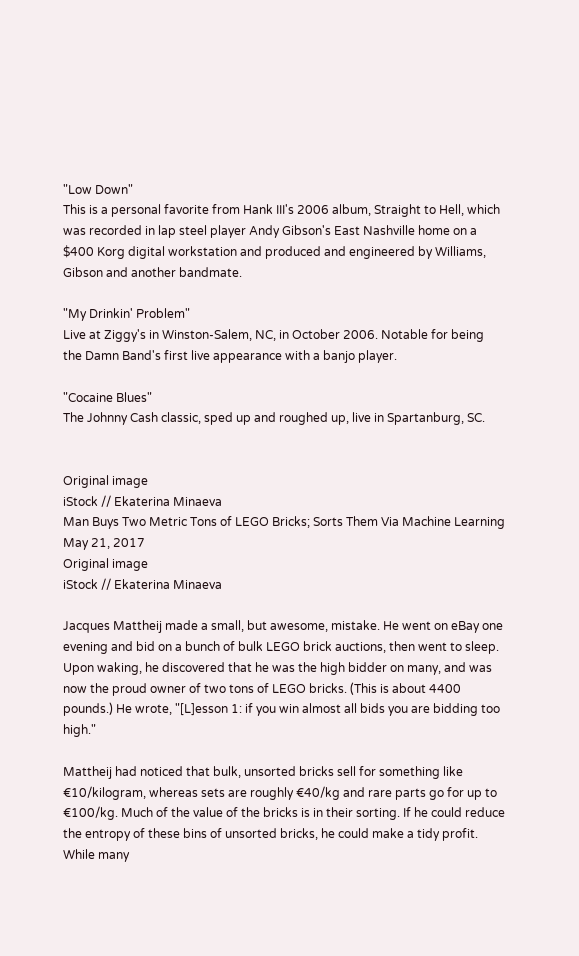"Low Down"
This is a personal favorite from Hank III's 2006 album, Straight to Hell, which was recorded in lap steel player Andy Gibson's East Nashville home on a $400 Korg digital workstation and produced and engineered by Williams, Gibson and another bandmate.

"My Drinkin' Problem"
Live at Ziggy's in Winston-Salem, NC, in October 2006. Notable for being the Damn Band's first live appearance with a banjo player.

"Cocaine Blues"
The Johnny Cash classic, sped up and roughed up, live in Spartanburg, SC.


Original image
iStock // Ekaterina Minaeva
Man Buys Two Metric Tons of LEGO Bricks; Sorts Them Via Machine Learning
May 21, 2017
Original image
iStock // Ekaterina Minaeva

Jacques Mattheij made a small, but awesome, mistake. He went on eBay one evening and bid on a bunch of bulk LEGO brick auctions, then went to sleep. Upon waking, he discovered that he was the high bidder on many, and was now the proud owner of two tons of LEGO bricks. (This is about 4400 pounds.) He wrote, "[L]esson 1: if you win almost all bids you are bidding too high."

Mattheij had noticed that bulk, unsorted bricks sell for something like €10/kilogram, whereas sets are roughly €40/kg and rare parts go for up to €100/kg. Much of the value of the bricks is in their sorting. If he could reduce the entropy of these bins of unsorted bricks, he could make a tidy profit. While many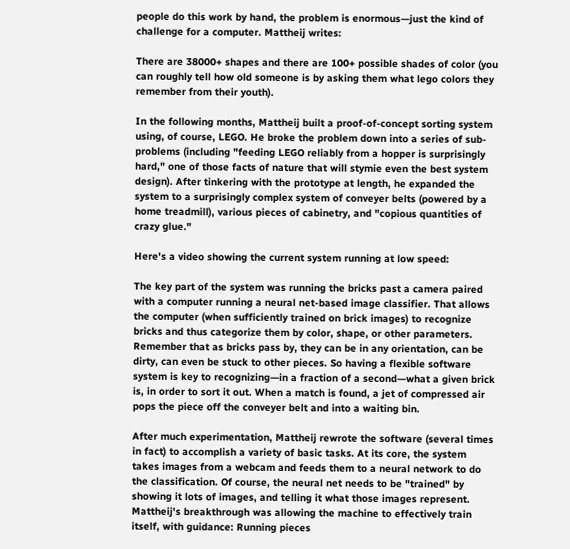people do this work by hand, the problem is enormous—just the kind of challenge for a computer. Mattheij writes:

There are 38000+ shapes and there are 100+ possible shades of color (you can roughly tell how old someone is by asking them what lego colors they remember from their youth).

In the following months, Mattheij built a proof-of-concept sorting system using, of course, LEGO. He broke the problem down into a series of sub-problems (including "feeding LEGO reliably from a hopper is surprisingly hard," one of those facts of nature that will stymie even the best system design). After tinkering with the prototype at length, he expanded the system to a surprisingly complex system of conveyer belts (powered by a home treadmill), various pieces of cabinetry, and "copious quantities of crazy glue."

Here's a video showing the current system running at low speed:

The key part of the system was running the bricks past a camera paired with a computer running a neural net-based image classifier. That allows the computer (when sufficiently trained on brick images) to recognize bricks and thus categorize them by color, shape, or other parameters. Remember that as bricks pass by, they can be in any orientation, can be dirty, can even be stuck to other pieces. So having a flexible software system is key to recognizing—in a fraction of a second—what a given brick is, in order to sort it out. When a match is found, a jet of compressed air pops the piece off the conveyer belt and into a waiting bin.

After much experimentation, Mattheij rewrote the software (several times in fact) to accomplish a variety of basic tasks. At its core, the system takes images from a webcam and feeds them to a neural network to do the classification. Of course, the neural net needs to be "trained" by showing it lots of images, and telling it what those images represent. Mattheij's breakthrough was allowing the machine to effectively train itself, with guidance: Running pieces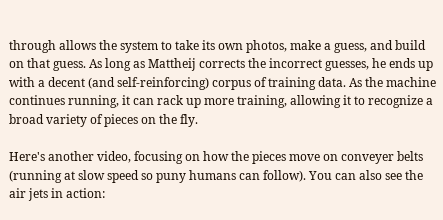through allows the system to take its own photos, make a guess, and build on that guess. As long as Mattheij corrects the incorrect guesses, he ends up with a decent (and self-reinforcing) corpus of training data. As the machine continues running, it can rack up more training, allowing it to recognize a broad variety of pieces on the fly.

Here's another video, focusing on how the pieces move on conveyer belts (running at slow speed so puny humans can follow). You can also see the air jets in action: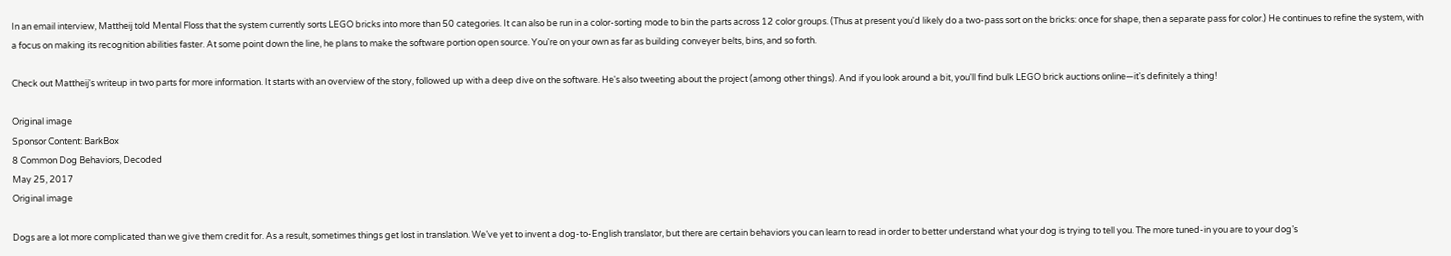In an email interview, Mattheij told Mental Floss that the system currently sorts LEGO bricks into more than 50 categories. It can also be run in a color-sorting mode to bin the parts across 12 color groups. (Thus at present you'd likely do a two-pass sort on the bricks: once for shape, then a separate pass for color.) He continues to refine the system, with a focus on making its recognition abilities faster. At some point down the line, he plans to make the software portion open source. You're on your own as far as building conveyer belts, bins, and so forth.

Check out Mattheij's writeup in two parts for more information. It starts with an overview of the story, followed up with a deep dive on the software. He's also tweeting about the project (among other things). And if you look around a bit, you'll find bulk LEGO brick auctions online—it's definitely a thing!

Original image
Sponsor Content: BarkBox
8 Common Dog Behaviors, Decoded
May 25, 2017
Original image

Dogs are a lot more complicated than we give them credit for. As a result, sometimes things get lost in translation. We’ve yet to invent a dog-to-English translator, but there are certain behaviors you can learn to read in order to better understand what your dog is trying to tell you. The more tuned-in you are to your dog’s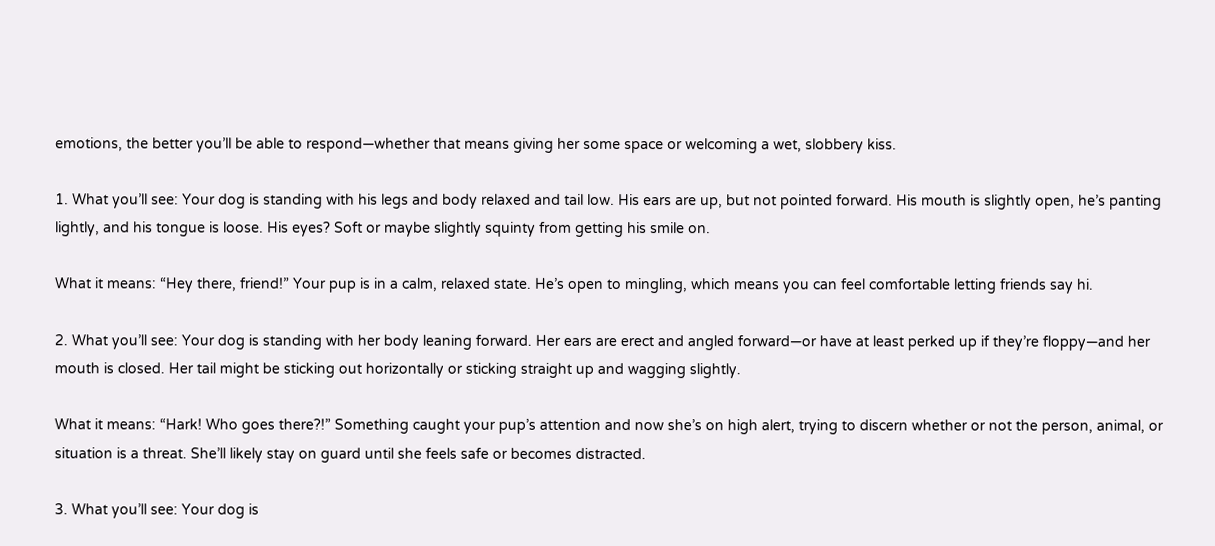emotions, the better you’ll be able to respond—whether that means giving her some space or welcoming a wet, slobbery kiss.

1. What you’ll see: Your dog is standing with his legs and body relaxed and tail low. His ears are up, but not pointed forward. His mouth is slightly open, he’s panting lightly, and his tongue is loose. His eyes? Soft or maybe slightly squinty from getting his smile on.

What it means: “Hey there, friend!” Your pup is in a calm, relaxed state. He’s open to mingling, which means you can feel comfortable letting friends say hi.

2. What you’ll see: Your dog is standing with her body leaning forward. Her ears are erect and angled forward—or have at least perked up if they’re floppy—and her mouth is closed. Her tail might be sticking out horizontally or sticking straight up and wagging slightly.

What it means: “Hark! Who goes there?!” Something caught your pup’s attention and now she’s on high alert, trying to discern whether or not the person, animal, or situation is a threat. She’ll likely stay on guard until she feels safe or becomes distracted.

3. What you’ll see: Your dog is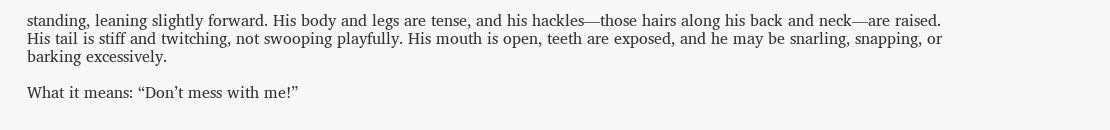standing, leaning slightly forward. His body and legs are tense, and his hackles—those hairs along his back and neck—are raised. His tail is stiff and twitching, not swooping playfully. His mouth is open, teeth are exposed, and he may be snarling, snapping, or barking excessively.

What it means: “Don’t mess with me!”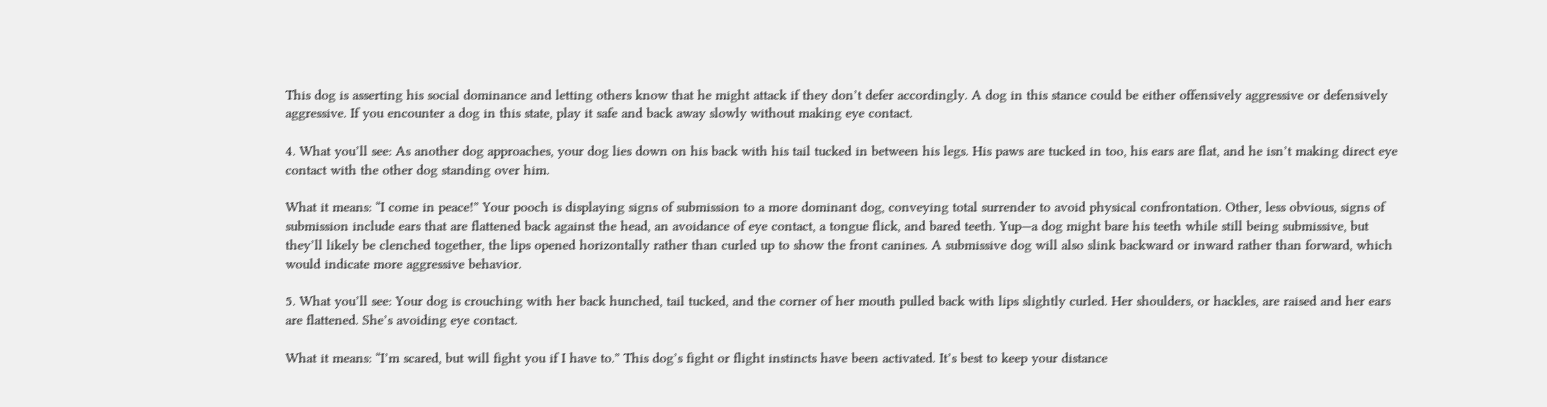This dog is asserting his social dominance and letting others know that he might attack if they don’t defer accordingly. A dog in this stance could be either offensively aggressive or defensively aggressive. If you encounter a dog in this state, play it safe and back away slowly without making eye contact.

4. What you’ll see: As another dog approaches, your dog lies down on his back with his tail tucked in between his legs. His paws are tucked in too, his ears are flat, and he isn’t making direct eye contact with the other dog standing over him.

What it means: “I come in peace!” Your pooch is displaying signs of submission to a more dominant dog, conveying total surrender to avoid physical confrontation. Other, less obvious, signs of submission include ears that are flattened back against the head, an avoidance of eye contact, a tongue flick, and bared teeth. Yup—a dog might bare his teeth while still being submissive, but they’ll likely be clenched together, the lips opened horizontally rather than curled up to show the front canines. A submissive dog will also slink backward or inward rather than forward, which would indicate more aggressive behavior.

5. What you’ll see: Your dog is crouching with her back hunched, tail tucked, and the corner of her mouth pulled back with lips slightly curled. Her shoulders, or hackles, are raised and her ears are flattened. She’s avoiding eye contact.

What it means: “I’m scared, but will fight you if I have to.” This dog’s fight or flight instincts have been activated. It’s best to keep your distance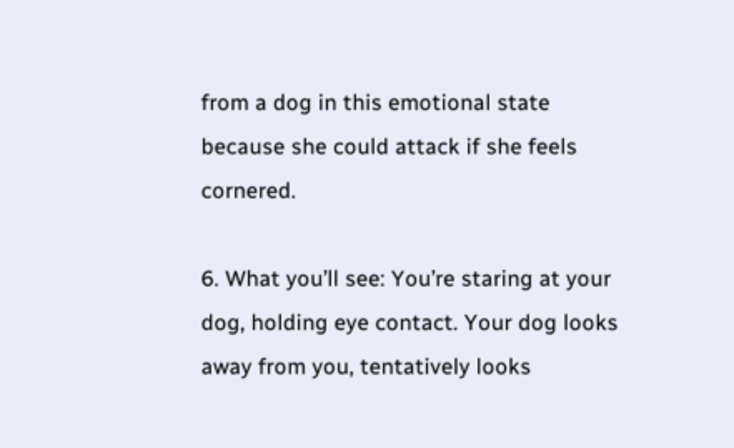from a dog in this emotional state because she could attack if she feels cornered.

6. What you’ll see: You’re staring at your dog, holding eye contact. Your dog looks away from you, tentatively looks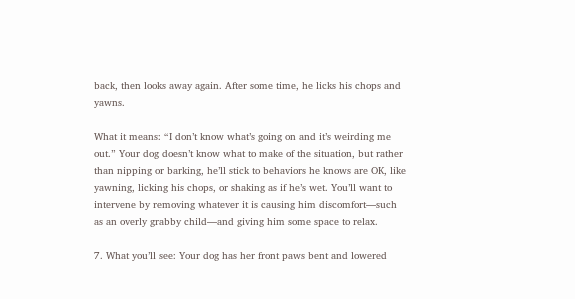back, then looks away again. After some time, he licks his chops and yawns.

What it means: “I don’t know what’s going on and it’s weirding me out.” Your dog doesn’t know what to make of the situation, but rather than nipping or barking, he’ll stick to behaviors he knows are OK, like yawning, licking his chops, or shaking as if he’s wet. You’ll want to intervene by removing whatever it is causing him discomfort—such as an overly grabby child—and giving him some space to relax.

7. What you’ll see: Your dog has her front paws bent and lowered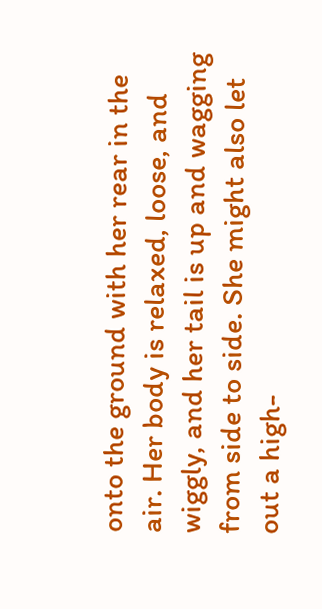onto the ground with her rear in the air. Her body is relaxed, loose, and wiggly, and her tail is up and wagging from side to side. She might also let out a high-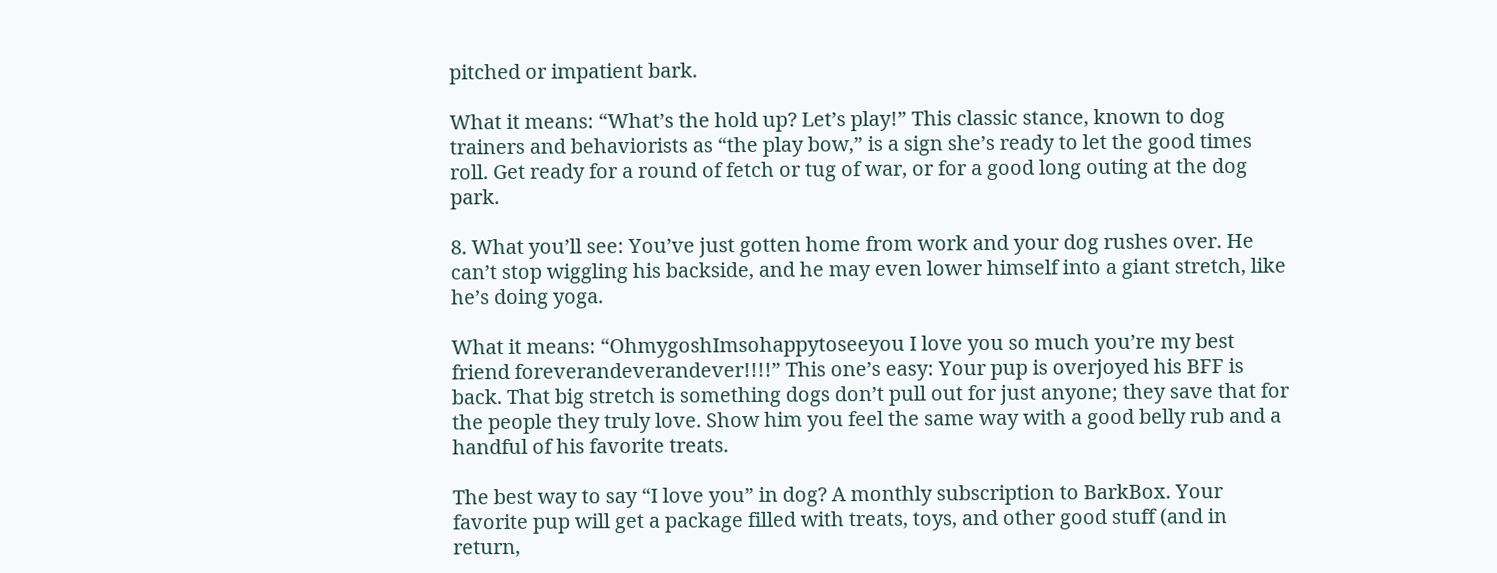pitched or impatient bark.

What it means: “What’s the hold up? Let’s play!” This classic stance, known to dog trainers and behaviorists as “the play bow,” is a sign she’s ready to let the good times roll. Get ready for a round of fetch or tug of war, or for a good long outing at the dog park.

8. What you’ll see: You’ve just gotten home from work and your dog rushes over. He can’t stop wiggling his backside, and he may even lower himself into a giant stretch, like he’s doing yoga.

What it means: “OhmygoshImsohappytoseeyou I love you so much you’re my best friend foreverandeverandever!!!!” This one’s easy: Your pup is overjoyed his BFF is back. That big stretch is something dogs don’t pull out for just anyone; they save that for the people they truly love. Show him you feel the same way with a good belly rub and a handful of his favorite treats.

The best way to say “I love you” in dog? A monthly subscription to BarkBox. Your favorite pup will get a package filled with treats, toys, and other good stuff (and in return,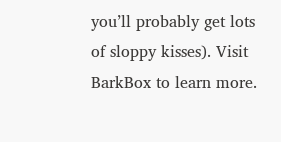you’ll probably get lots of sloppy kisses). Visit BarkBox to learn more.